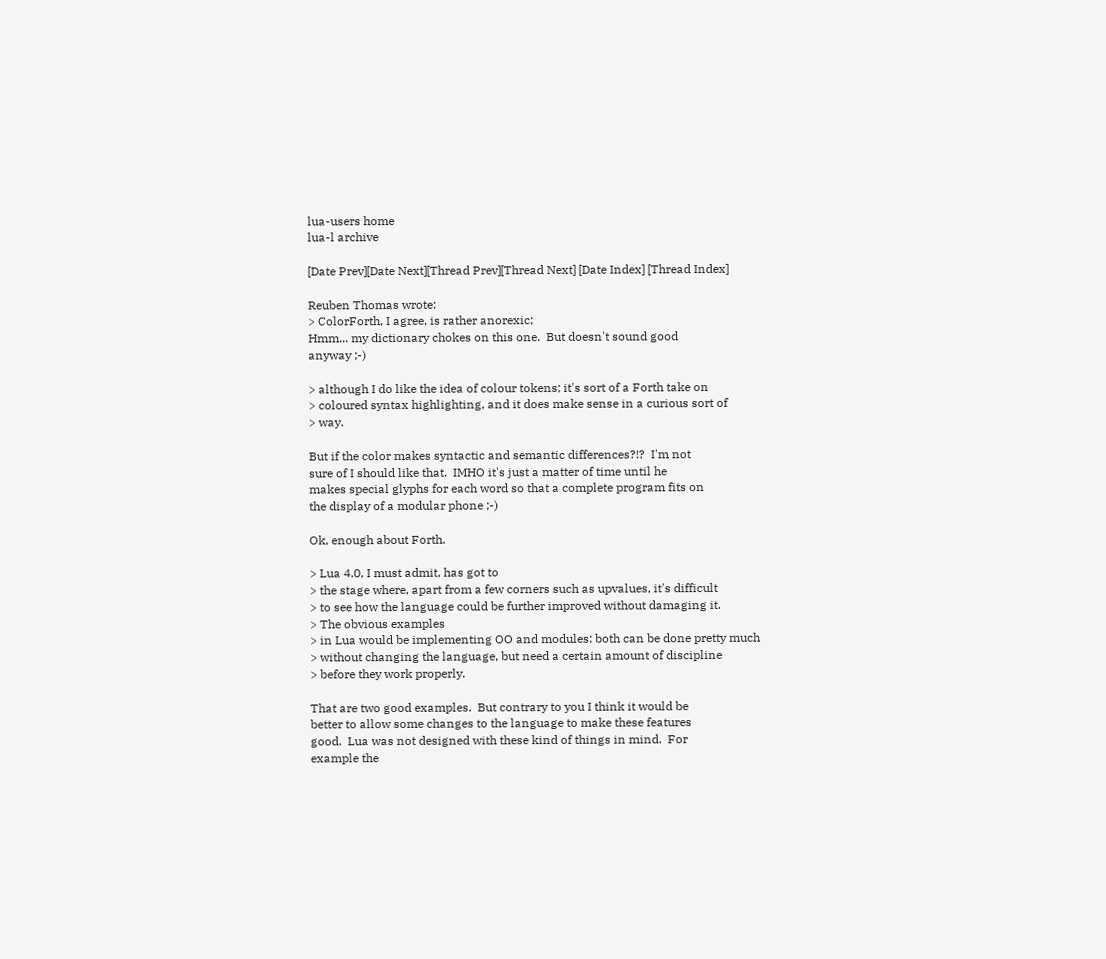lua-users home
lua-l archive

[Date Prev][Date Next][Thread Prev][Thread Next] [Date Index] [Thread Index]

Reuben Thomas wrote:
> ColorForth, I agree, is rather anorexic;
Hmm... my dictionary chokes on this one.  But doesn't sound good
anyway ;-)

> although I do like the idea of colour tokens; it's sort of a Forth take on
> coloured syntax highlighting, and it does make sense in a curious sort of
> way.

But if the color makes syntactic and semantic differences?!?  I'm not
sure of I should like that.  IMHO it's just a matter of time until he
makes special glyphs for each word so that a complete program fits on
the display of a modular phone ;-)

Ok, enough about Forth.

> Lua 4.0, I must admit, has got to
> the stage where, apart from a few corners such as upvalues, it's difficult
> to see how the language could be further improved without damaging it.
> The obvious examples
> in Lua would be implementing OO and modules: both can be done pretty much
> without changing the language, but need a certain amount of discipline
> before they work properly.

That are two good examples.  But contrary to you I think it would be
better to allow some changes to the language to make these features
good.  Lua was not designed with these kind of things in mind.  For
example the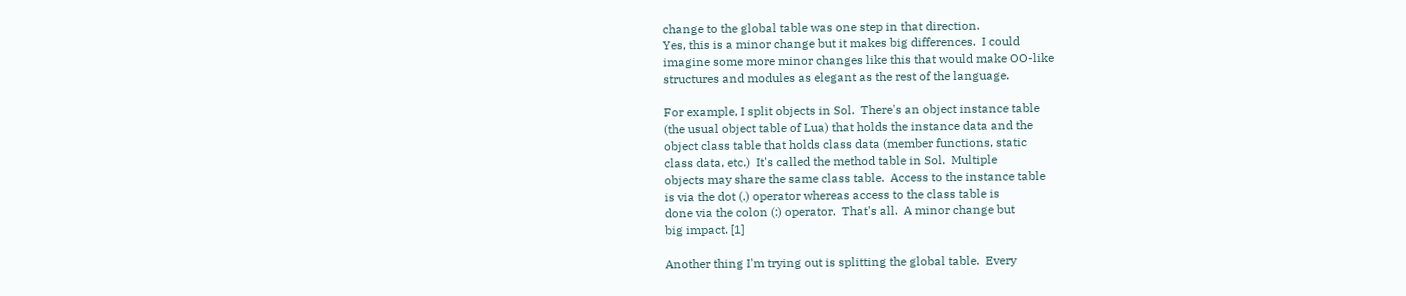change to the global table was one step in that direction.
Yes, this is a minor change but it makes big differences.  I could
imagine some more minor changes like this that would make OO-like
structures and modules as elegant as the rest of the language.

For example, I split objects in Sol.  There's an object instance table
(the usual object table of Lua) that holds the instance data and the
object class table that holds class data (member functions, static
class data, etc.)  It's called the method table in Sol.  Multiple
objects may share the same class table.  Access to the instance table
is via the dot (.) operator whereas access to the class table is
done via the colon (:) operator.  That's all.  A minor change but
big impact. [1]

Another thing I'm trying out is splitting the global table.  Every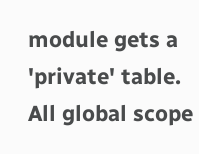module gets a 'private' table.  All global scope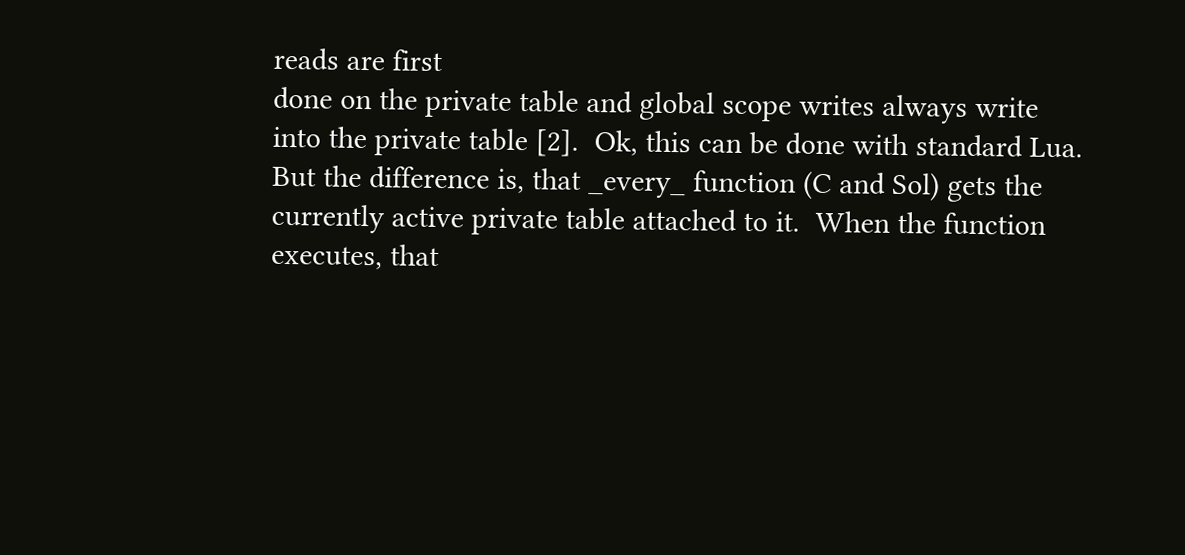reads are first
done on the private table and global scope writes always write
into the private table [2].  Ok, this can be done with standard Lua.
But the difference is, that _every_ function (C and Sol) gets the
currently active private table attached to it.  When the function
executes, that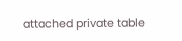attached private table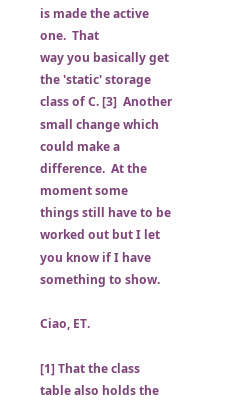is made the active one.  That
way you basically get the 'static' storage class of C. [3]  Another
small change which could make a difference.  At the moment some
things still have to be worked out but I let you know if I have
something to show.

Ciao, ET.

[1] That the class table also holds the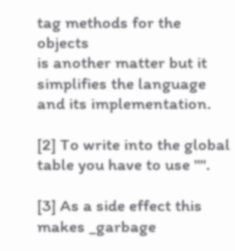tag methods for the objects
is another matter but it simplifies the language and its implementation.

[2] To write into the global table you have to use "".

[3] As a side effect this makes _garbage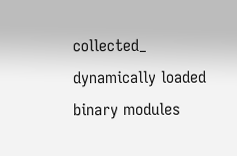collected_ dynamically loaded
binary modules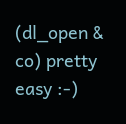(dl_open & co) pretty easy :-)